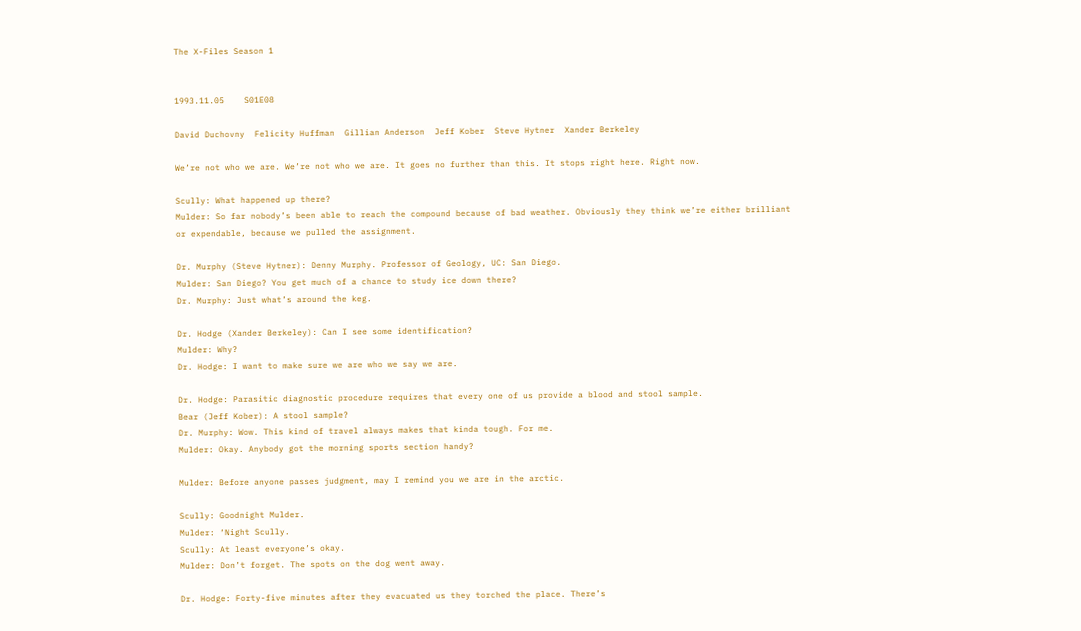The X-Files Season 1


1993.11.05    S01E08

David Duchovny  Felicity Huffman  Gillian Anderson  Jeff Kober  Steve Hytner  Xander Berkeley

We’re not who we are. We’re not who we are. It goes no further than this. It stops right here. Right now.

Scully: What happened up there?
Mulder: So far nobody’s been able to reach the compound because of bad weather. Obviously they think we’re either brilliant or expendable, because we pulled the assignment.

Dr. Murphy (Steve Hytner): Denny Murphy. Professor of Geology, UC: San Diego.
Mulder: San Diego? You get much of a chance to study ice down there?
Dr. Murphy: Just what’s around the keg.

Dr. Hodge (Xander Berkeley): Can I see some identification?
Mulder: Why?
Dr. Hodge: I want to make sure we are who we say we are.

Dr. Hodge: Parasitic diagnostic procedure requires that every one of us provide a blood and stool sample.
Bear (Jeff Kober): A stool sample?
Dr. Murphy: Wow. This kind of travel always makes that kinda tough. For me.
Mulder: Okay. Anybody got the morning sports section handy?

Mulder: Before anyone passes judgment, may I remind you we are in the arctic.

Scully: Goodnight Mulder.
Mulder: ‘Night Scully.
Scully: At least everyone’s okay.
Mulder: Don’t forget. The spots on the dog went away.

Dr. Hodge: Forty-five minutes after they evacuated us they torched the place. There’s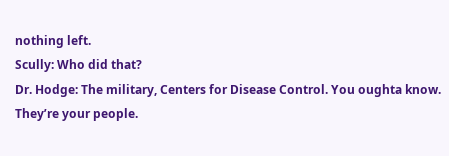nothing left.
Scully: Who did that?
Dr. Hodge: The military, Centers for Disease Control. You oughta know. They’re your people.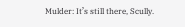Mulder: It’s still there, Scully.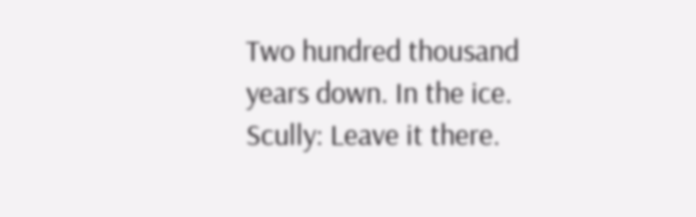Two hundred thousand years down. In the ice.
Scully: Leave it there.